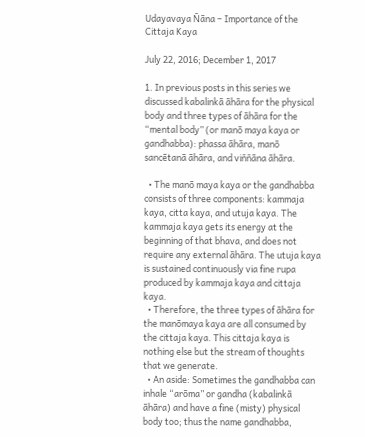Udayavaya Ñāna – Importance of the Cittaja Kaya

July 22, 2016; December 1, 2017

1. In previous posts in this series we discussed kabalinkā āhāra for the physical body and three types of āhāra for the “mental body” (or manō maya kaya or gandhabba): phassa āhāra, manō sancētanā āhāra, and viññāna āhāra.

  • The manō maya kaya or the gandhabba consists of three components: kammaja kaya, citta kaya, and utuja kaya. The kammaja kaya gets its energy at the beginning of that bhava, and does not require any external āhāra. The utuja kaya is sustained continuously via fine rupa produced by kammaja kaya and cittaja kaya.
  • Therefore, the three types of āhāra for the manōmaya kaya are all consumed by the cittaja kaya. This cittaja kaya is nothing else but the stream of thoughts that we generate.
  • An aside: Sometimes the gandhabba can inhale “arōma” or gandha (kabalinkā āhāra) and have a fine (misty) physical body too; thus the name gandhabba,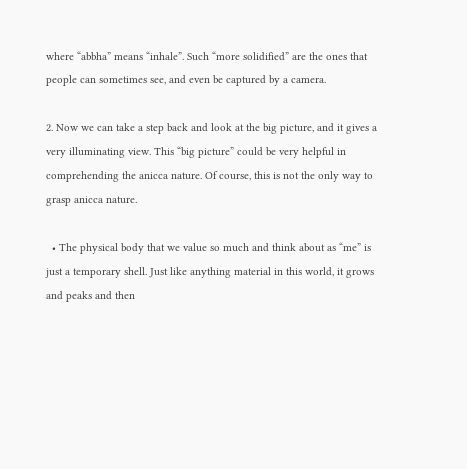where “abbha” means “inhale”. Such “more solidified” are the ones that people can sometimes see, and even be captured by a camera.

2. Now we can take a step back and look at the big picture, and it gives a very illuminating view. This “big picture” could be very helpful in comprehending the anicca nature. Of course, this is not the only way to grasp anicca nature.

  • The physical body that we value so much and think about as “me” is just a temporary shell. Just like anything material in this world, it grows and peaks and then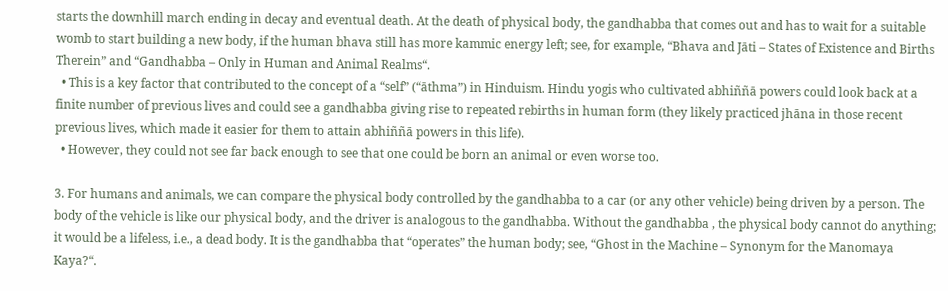starts the downhill march ending in decay and eventual death. At the death of physical body, the gandhabba that comes out and has to wait for a suitable womb to start building a new body, if the human bhava still has more kammic energy left; see, for example, “Bhava and Jāti – States of Existence and Births Therein” and “Gandhabba – Only in Human and Animal Realms“.
  • This is a key factor that contributed to the concept of a “self” (“āthma”) in Hinduism. Hindu yogis who cultivated abhiññā powers could look back at a finite number of previous lives and could see a gandhabba giving rise to repeated rebirths in human form (they likely practiced jhāna in those recent previous lives, which made it easier for them to attain abhiññā powers in this life).
  • However, they could not see far back enough to see that one could be born an animal or even worse too.

3. For humans and animals, we can compare the physical body controlled by the gandhabba to a car (or any other vehicle) being driven by a person. The body of the vehicle is like our physical body, and the driver is analogous to the gandhabba. Without the gandhabba , the physical body cannot do anything; it would be a lifeless, i.e., a dead body. It is the gandhabba that “operates” the human body; see, “Ghost in the Machine – Synonym for the Manomaya Kaya?“.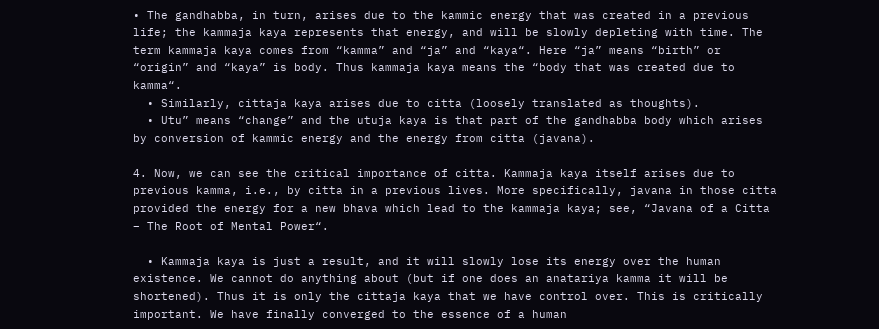• The gandhabba, in turn, arises due to the kammic energy that was created in a previous life; the kammaja kaya represents that energy, and will be slowly depleting with time. The term kammaja kaya comes from “kamma” and “ja” and “kaya“. Here “ja” means “birth” or “origin” and “kaya” is body. Thus kammaja kaya means the “body that was created due to kamma“.
  • Similarly, cittaja kaya arises due to citta (loosely translated as thoughts).
  • Utu” means “change” and the utuja kaya is that part of the gandhabba body which arises by conversion of kammic energy and the energy from citta (javana).

4. Now, we can see the critical importance of citta. Kammaja kaya itself arises due to previous kamma, i.e., by citta in a previous lives. More specifically, javana in those citta provided the energy for a new bhava which lead to the kammaja kaya; see, “Javana of a Citta – The Root of Mental Power“.

  • Kammaja kaya is just a result, and it will slowly lose its energy over the human existence. We cannot do anything about (but if one does an anatariya kamma it will be shortened). Thus it is only the cittaja kaya that we have control over. This is critically important. We have finally converged to the essence of a human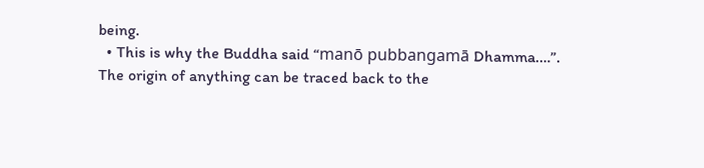being.
  • This is why the Buddha said “manō pubbangamā Dhamma.…”. The origin of anything can be traced back to the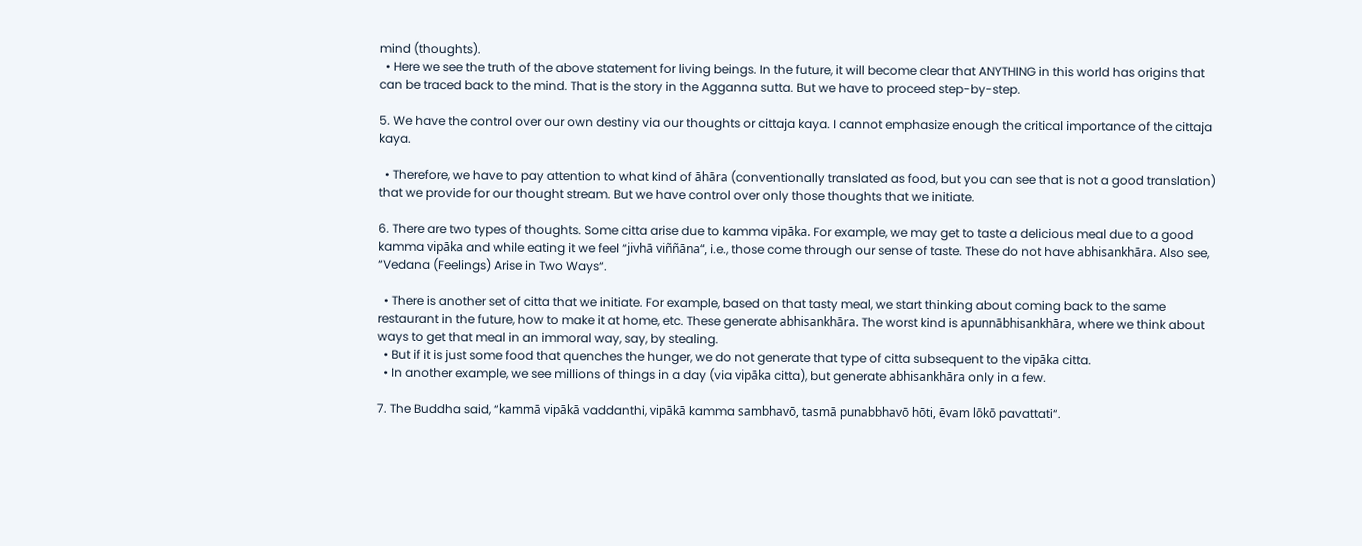mind (thoughts).
  • Here we see the truth of the above statement for living beings. In the future, it will become clear that ANYTHING in this world has origins that can be traced back to the mind. That is the story in the Agganna sutta. But we have to proceed step-by-step.

5. We have the control over our own destiny via our thoughts or cittaja kaya. I cannot emphasize enough the critical importance of the cittaja kaya.

  • Therefore, we have to pay attention to what kind of āhāra (conventionally translated as food, but you can see that is not a good translation) that we provide for our thought stream. But we have control over only those thoughts that we initiate.

6. There are two types of thoughts. Some citta arise due to kamma vipāka. For example, we may get to taste a delicious meal due to a good kamma vipāka and while eating it we feel “jivhā viññāna“, i.e., those come through our sense of taste. These do not have abhisankhāra. Also see, “Vedana (Feelings) Arise in Two Ways“.

  • There is another set of citta that we initiate. For example, based on that tasty meal, we start thinking about coming back to the same restaurant in the future, how to make it at home, etc. These generate abhisankhāra. The worst kind is apunnābhisankhāra, where we think about ways to get that meal in an immoral way, say, by stealing.
  • But if it is just some food that quenches the hunger, we do not generate that type of citta subsequent to the vipāka citta.
  • In another example, we see millions of things in a day (via vipāka citta), but generate abhisankhāra only in a few.

7. The Buddha said, “kammā vipākā vaddanthi, vipākā kamma sambhavō, tasmā punabbhavō hōti, ēvam lōkō pavattati“.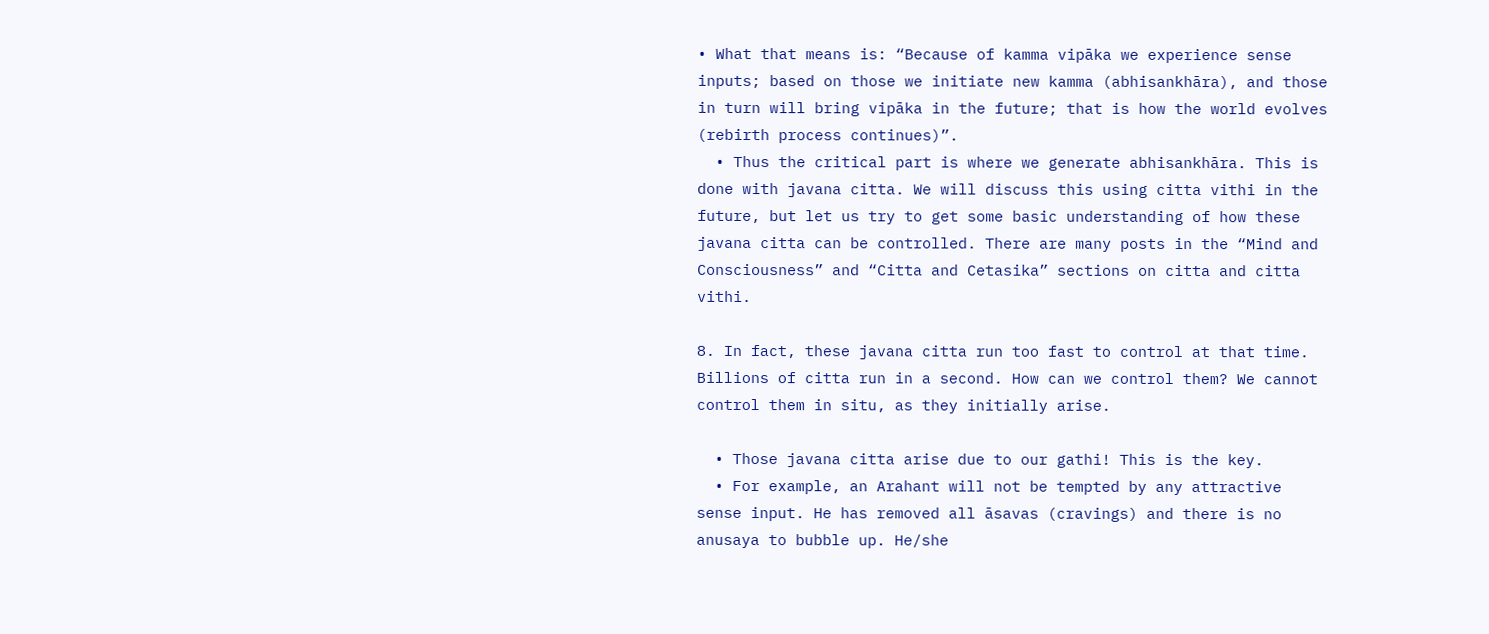• What that means is: “Because of kamma vipāka we experience sense inputs; based on those we initiate new kamma (abhisankhāra), and those in turn will bring vipāka in the future; that is how the world evolves (rebirth process continues)”.
  • Thus the critical part is where we generate abhisankhāra. This is done with javana citta. We will discuss this using citta vithi in the future, but let us try to get some basic understanding of how these javana citta can be controlled. There are many posts in the “Mind and Consciousness” and “Citta and Cetasika” sections on citta and citta vithi.

8. In fact, these javana citta run too fast to control at that time. Billions of citta run in a second. How can we control them? We cannot control them in situ, as they initially arise.

  • Those javana citta arise due to our gathi! This is the key.
  • For example, an Arahant will not be tempted by any attractive sense input. He has removed all āsavas (cravings) and there is no anusaya to bubble up. He/she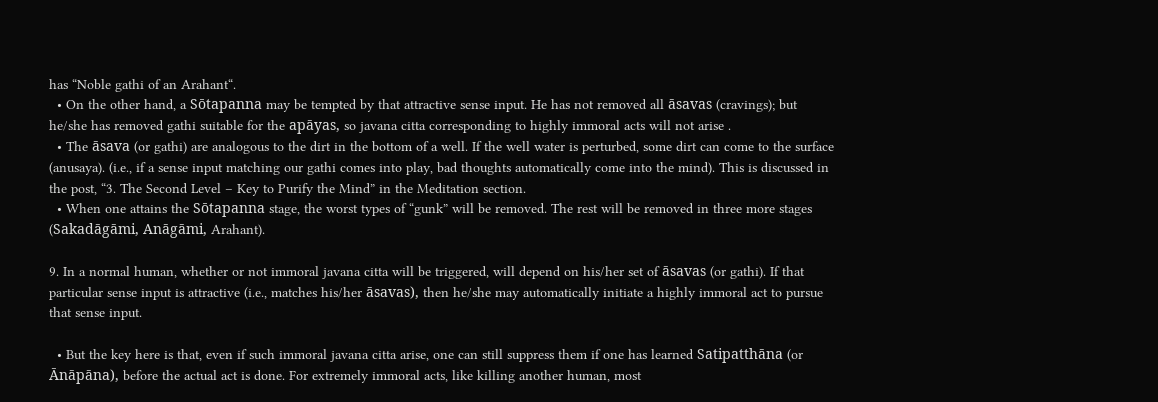has “Noble gathi of an Arahant“.
  • On the other hand, a Sōtapanna may be tempted by that attractive sense input. He has not removed all āsavas (cravings); but he/she has removed gathi suitable for the apāyas, so javana citta corresponding to highly immoral acts will not arise .
  • The āsava (or gathi) are analogous to the dirt in the bottom of a well. If the well water is perturbed, some dirt can come to the surface (anusaya). (i.e., if a sense input matching our gathi comes into play, bad thoughts automatically come into the mind). This is discussed in the post, “3. The Second Level – Key to Purify the Mind” in the Meditation section.
  • When one attains the Sōtapanna stage, the worst types of “gunk” will be removed. The rest will be removed in three more stages (Sakadāgāmi, Anāgāmi, Arahant).

9. In a normal human, whether or not immoral javana citta will be triggered, will depend on his/her set of āsavas (or gathi). If that particular sense input is attractive (i.e., matches his/her āsavas), then he/she may automatically initiate a highly immoral act to pursue that sense input.

  • But the key here is that, even if such immoral javana citta arise, one can still suppress them if one has learned Satipatthāna (or Ānāpāna), before the actual act is done. For extremely immoral acts, like killing another human, most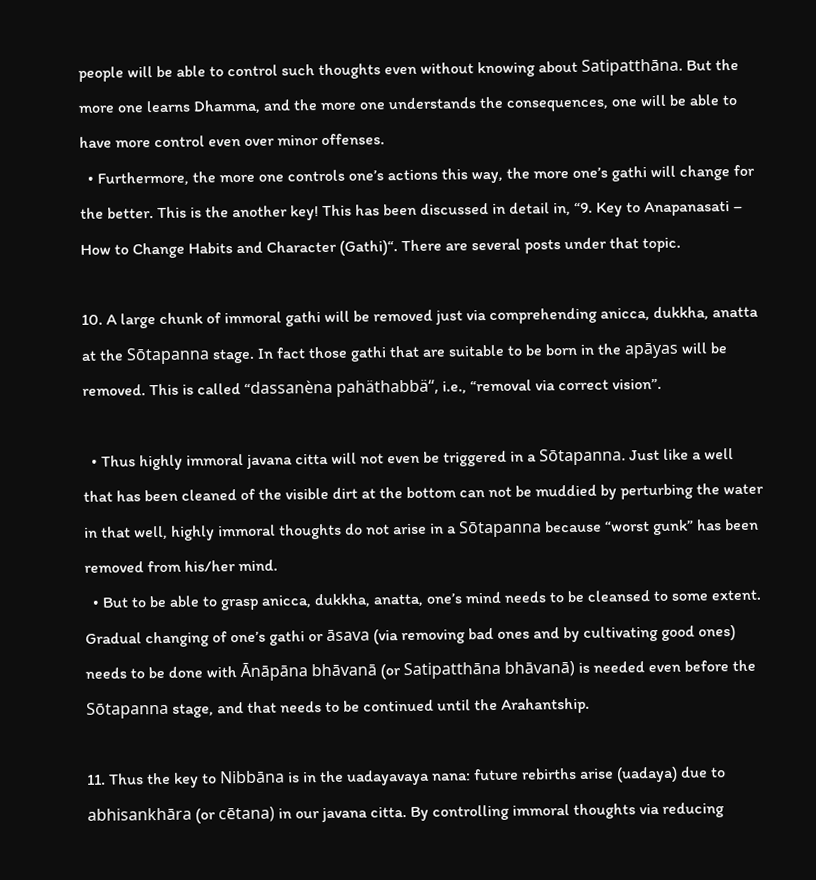people will be able to control such thoughts even without knowing about Satipatthāna. But the more one learns Dhamma, and the more one understands the consequences, one will be able to have more control even over minor offenses.
  • Furthermore, the more one controls one’s actions this way, the more one’s gathi will change for the better. This is the another key! This has been discussed in detail in, “9. Key to Anapanasati – How to Change Habits and Character (Gathi)“. There are several posts under that topic.

10. A large chunk of immoral gathi will be removed just via comprehending anicca, dukkha, anatta at the Sōtapanna stage. In fact those gathi that are suitable to be born in the apāyas will be removed. This is called “dassanèna pahäthabbä“, i.e., “removal via correct vision”.

  • Thus highly immoral javana citta will not even be triggered in a Sōtapanna. Just like a well that has been cleaned of the visible dirt at the bottom can not be muddied by perturbing the water in that well, highly immoral thoughts do not arise in a Sōtapanna because “worst gunk” has been removed from his/her mind.
  • But to be able to grasp anicca, dukkha, anatta, one’s mind needs to be cleansed to some extent. Gradual changing of one’s gathi or āsava (via removing bad ones and by cultivating good ones) needs to be done with Ānāpāna bhāvanā (or Satipatthāna bhāvanā) is needed even before the Sōtapanna stage, and that needs to be continued until the Arahantship.

11. Thus the key to Nibbāna is in the uadayavaya nana: future rebirths arise (uadaya) due to abhisankhāra (or cētana) in our javana citta. By controlling immoral thoughts via reducing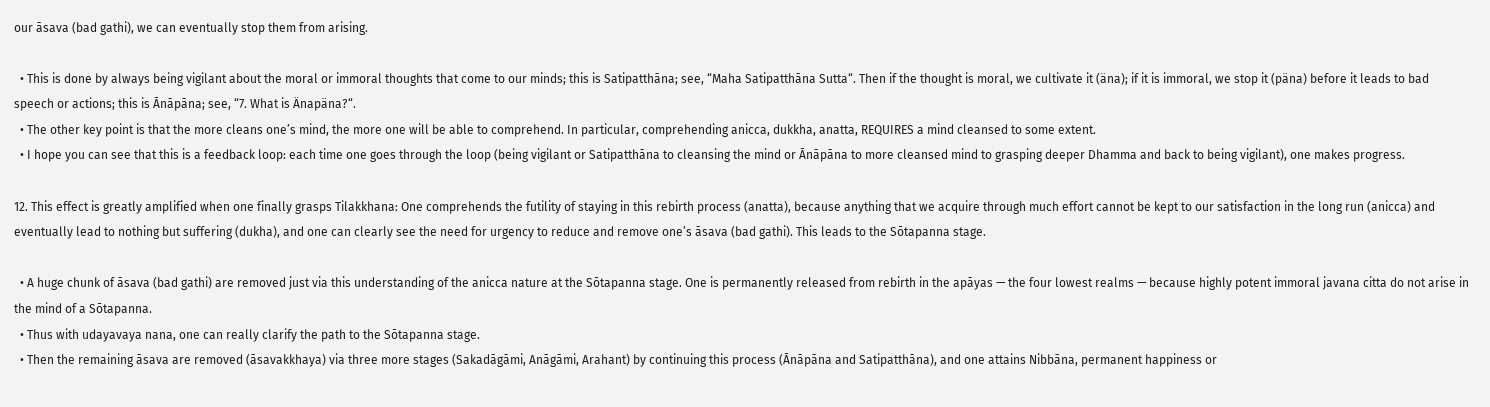our āsava (bad gathi), we can eventually stop them from arising.

  • This is done by always being vigilant about the moral or immoral thoughts that come to our minds; this is Satipatthāna; see, “Maha Satipatthāna Sutta“. Then if the thought is moral, we cultivate it (äna); if it is immoral, we stop it (päna) before it leads to bad speech or actions; this is Ānāpāna; see, “7. What is Änapäna?“.
  • The other key point is that the more cleans one’s mind, the more one will be able to comprehend. In particular, comprehending anicca, dukkha, anatta, REQUIRES a mind cleansed to some extent.
  • I hope you can see that this is a feedback loop: each time one goes through the loop (being vigilant or Satipatthāna to cleansing the mind or Ānāpāna to more cleansed mind to grasping deeper Dhamma and back to being vigilant), one makes progress.

12. This effect is greatly amplified when one finally grasps Tilakkhana: One comprehends the futility of staying in this rebirth process (anatta), because anything that we acquire through much effort cannot be kept to our satisfaction in the long run (anicca) and eventually lead to nothing but suffering (dukha), and one can clearly see the need for urgency to reduce and remove one’s āsava (bad gathi). This leads to the Sōtapanna stage.

  • A huge chunk of āsava (bad gathi) are removed just via this understanding of the anicca nature at the Sōtapanna stage. One is permanently released from rebirth in the apāyas — the four lowest realms — because highly potent immoral javana citta do not arise in the mind of a Sōtapanna.
  • Thus with udayavaya nana, one can really clarify the path to the Sōtapanna stage.
  • Then the remaining āsava are removed (āsavakkhaya) via three more stages (Sakadāgāmi, Anāgāmi, Arahant) by continuing this process (Ānāpāna and Satipatthāna), and one attains Nibbāna, permanent happiness or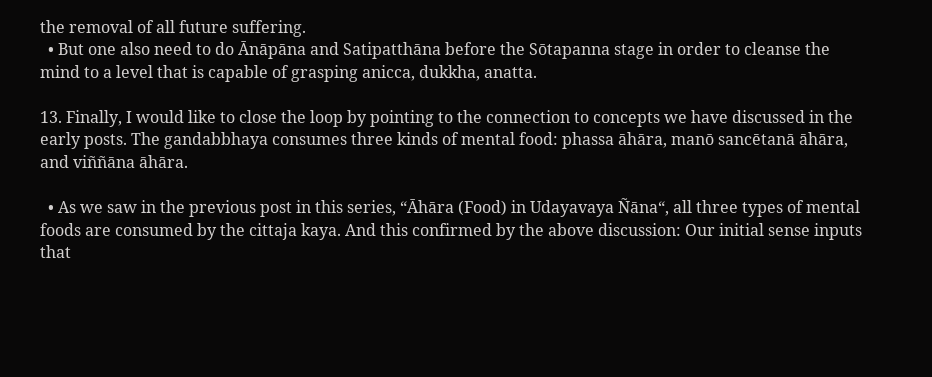the removal of all future suffering.
  • But one also need to do Ānāpāna and Satipatthāna before the Sōtapanna stage in order to cleanse the mind to a level that is capable of grasping anicca, dukkha, anatta.

13. Finally, I would like to close the loop by pointing to the connection to concepts we have discussed in the early posts. The gandabbhaya consumes three kinds of mental food: phassa āhāra, manō sancētanā āhāra, and viññāna āhāra.

  • As we saw in the previous post in this series, “Āhāra (Food) in Udayavaya Ñāna“, all three types of mental foods are consumed by the cittaja kaya. And this confirmed by the above discussion: Our initial sense inputs that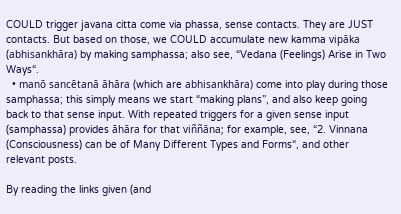COULD trigger javana citta come via phassa, sense contacts. They are JUST contacts. But based on those, we COULD accumulate new kamma vipāka (abhisankhāra) by making samphassa; also see, “Vedana (Feelings) Arise in Two Ways“.
  • manō sancētanā āhāra (which are abhisankhāra) come into play during those samphassa; this simply means we start “making plans”, and also keep going back to that sense input. With repeated triggers for a given sense input (samphassa) provides āhāra for that viññāna; for example, see, “2. Vinnana (Consciousness) can be of Many Different Types and Forms“, and other relevant posts.

By reading the links given (and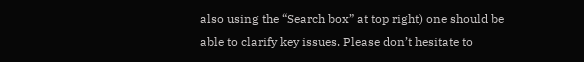also using the “Search box” at top right) one should be able to clarify key issues. Please don’t hesitate to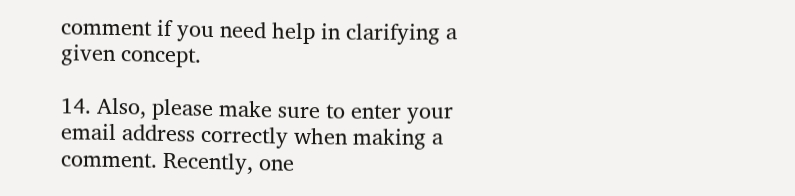comment if you need help in clarifying a given concept.

14. Also, please make sure to enter your email address correctly when making a comment. Recently, one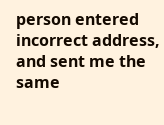person entered incorrect address, and sent me the same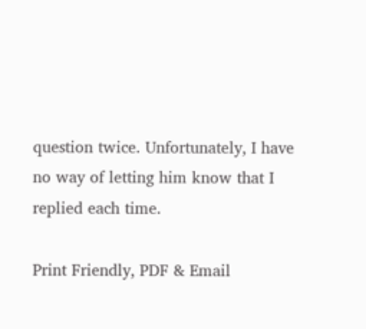question twice. Unfortunately, I have no way of letting him know that I replied each time.

Print Friendly, PDF & Email